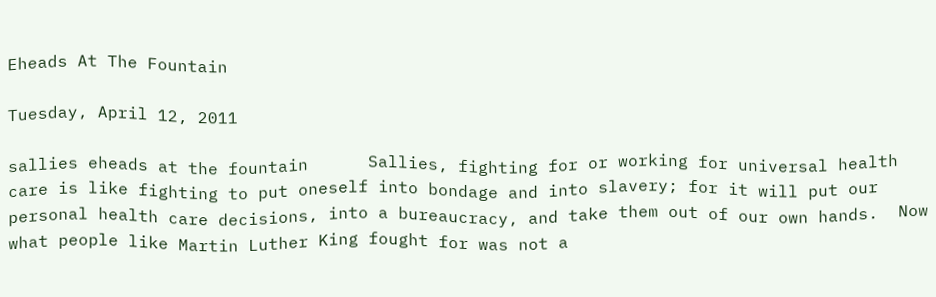Eheads At The Fountain

Tuesday, April 12, 2011

sallies eheads at the fountain      Sallies, fighting for or working for universal health care is like fighting to put oneself into bondage and into slavery; for it will put our personal health care decisions, into a bureaucracy, and take them out of our own hands.  Now what people like Martin Luther King fought for was not a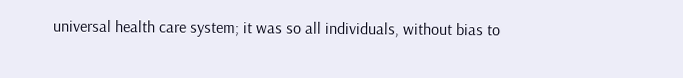universal health care system; it was so all individuals, without bias to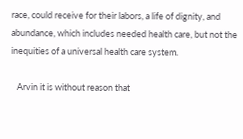race, could receive for their labors, a life of dignity, and abundance, which includes needed health care, but not the inequities of a universal health care system.

   Arvin it is without reason that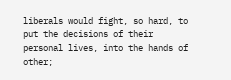liberals would fight, so hard, to put the decisions of their personal lives, into the hands of other;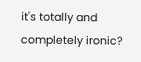it's totally and completely ironic?